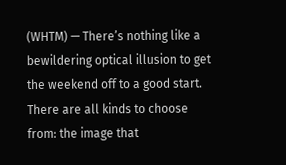(WHTM) — There’s nothing like a bewildering optical illusion to get the weekend off to a good start. There are all kinds to choose from: the image that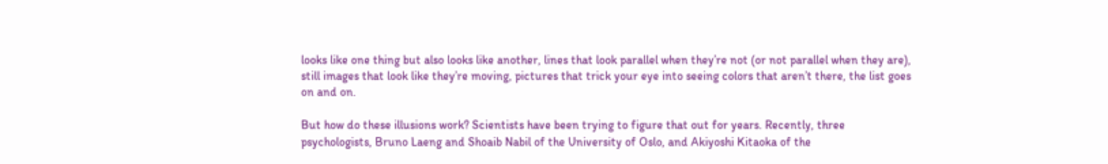looks like one thing but also looks like another, lines that look parallel when they’re not (or not parallel when they are), still images that look like they’re moving, pictures that trick your eye into seeing colors that aren’t there, the list goes on and on.

But how do these illusions work? Scientists have been trying to figure that out for years. Recently, three psychologists, Bruno Laeng and Shoaib Nabil of the University of Oslo, and Akiyoshi Kitaoka of the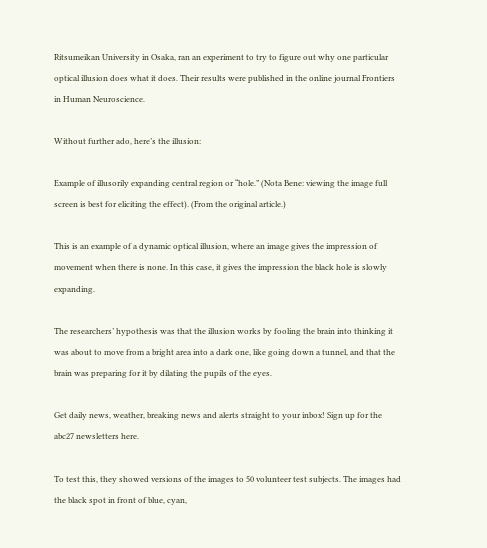Ritsumeikan University in Osaka, ran an experiment to try to figure out why one particular optical illusion does what it does. Their results were published in the online journal Frontiers in Human Neuroscience.

Without further ado, here’s the illusion:

Example of illusorily expanding central region or “hole.” (Nota Bene: viewing the image full screen is best for eliciting the effect). (From the original article.)

This is an example of a dynamic optical illusion, where an image gives the impression of movement when there is none. In this case, it gives the impression the black hole is slowly expanding.

The researchers’ hypothesis was that the illusion works by fooling the brain into thinking it was about to move from a bright area into a dark one, like going down a tunnel, and that the brain was preparing for it by dilating the pupils of the eyes.

Get daily news, weather, breaking news and alerts straight to your inbox! Sign up for the abc27 newsletters here.

To test this, they showed versions of the images to 50 volunteer test subjects. The images had the black spot in front of blue, cyan,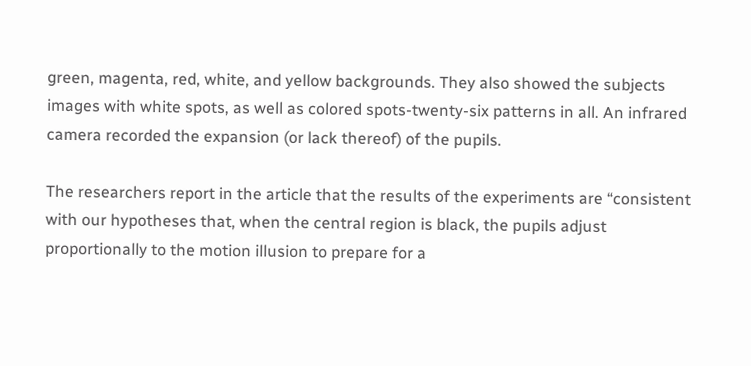green, magenta, red, white, and yellow backgrounds. They also showed the subjects images with white spots, as well as colored spots-twenty-six patterns in all. An infrared camera recorded the expansion (or lack thereof) of the pupils.

The researchers report in the article that the results of the experiments are “consistent with our hypotheses that, when the central region is black, the pupils adjust proportionally to the motion illusion to prepare for a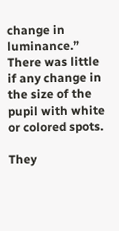change in luminance.” There was little if any change in the size of the pupil with white or colored spots.

They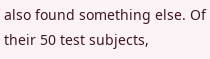also found something else. Of their 50 test subjects,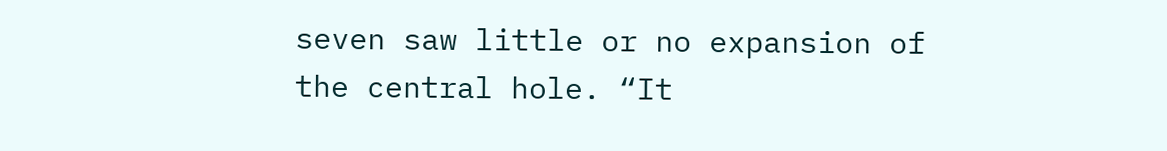seven saw little or no expansion of the central hole. “It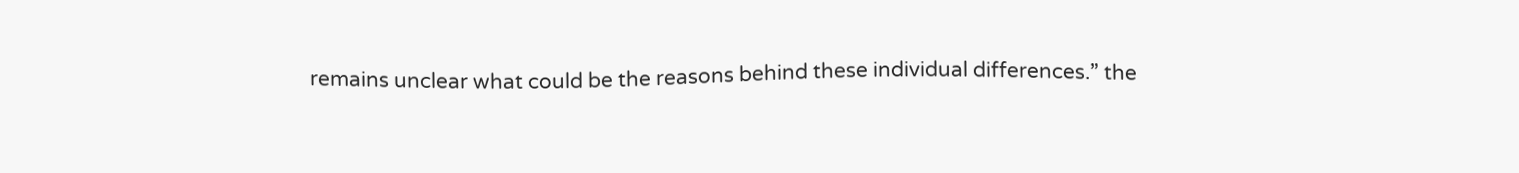remains unclear what could be the reasons behind these individual differences.” the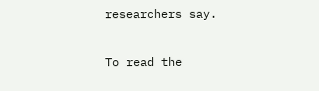researchers say.

To read the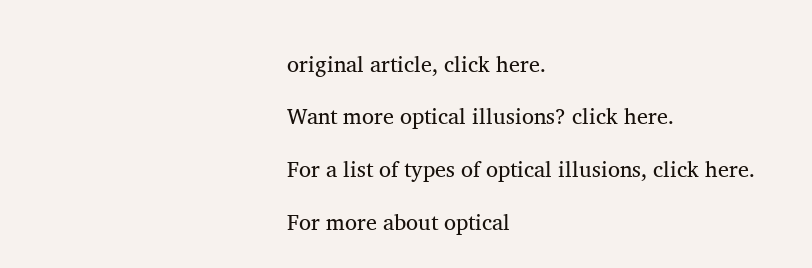original article, click here.

Want more optical illusions? click here.

For a list of types of optical illusions, click here.

For more about optical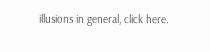illusions in general, click here.